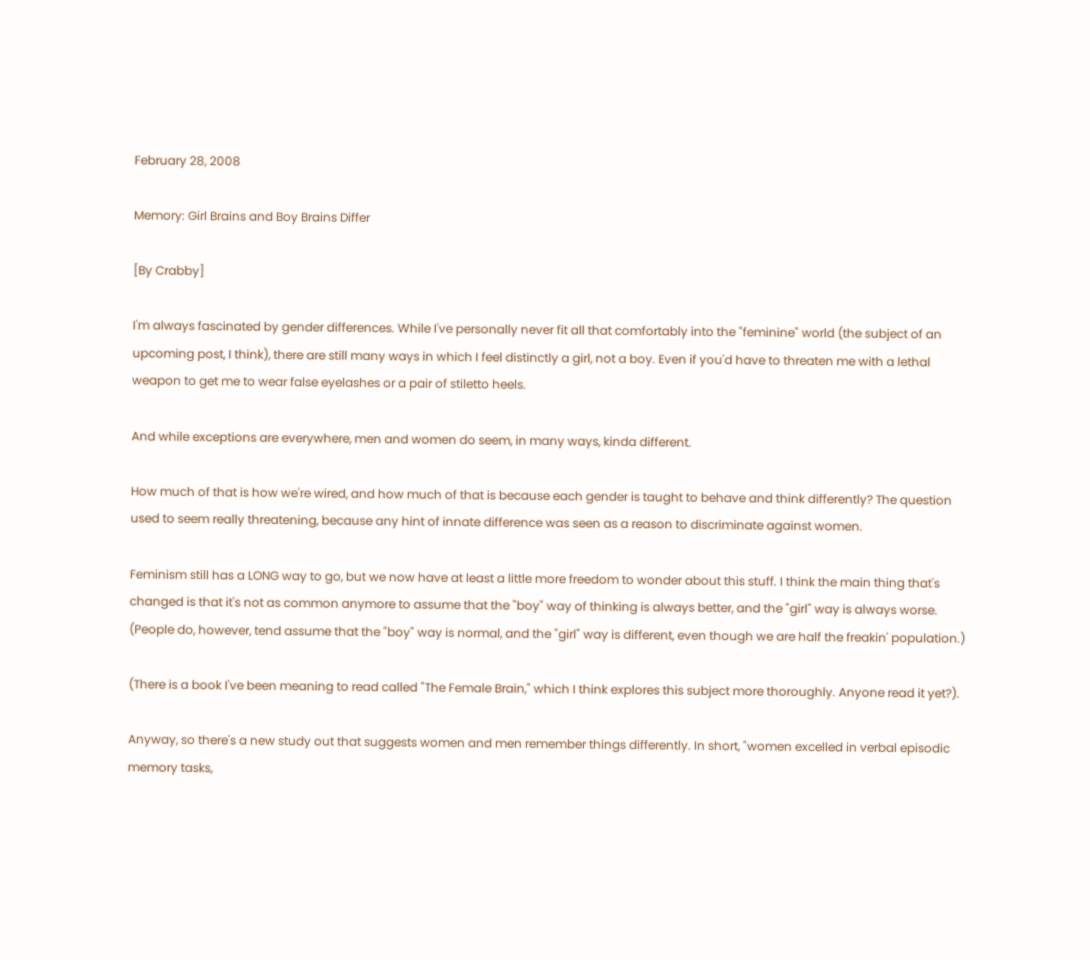February 28, 2008

Memory: Girl Brains and Boy Brains Differ

[By Crabby]

I'm always fascinated by gender differences. While I've personally never fit all that comfortably into the "feminine" world (the subject of an upcoming post, I think), there are still many ways in which I feel distinctly a girl, not a boy. Even if you'd have to threaten me with a lethal weapon to get me to wear false eyelashes or a pair of stiletto heels.

And while exceptions are everywhere, men and women do seem, in many ways, kinda different.

How much of that is how we're wired, and how much of that is because each gender is taught to behave and think differently? The question used to seem really threatening, because any hint of innate difference was seen as a reason to discriminate against women.

Feminism still has a LONG way to go, but we now have at least a little more freedom to wonder about this stuff. I think the main thing that's changed is that it's not as common anymore to assume that the "boy" way of thinking is always better, and the "girl" way is always worse. (People do, however, tend assume that the "boy" way is normal, and the "girl" way is different, even though we are half the freakin' population.)

(There is a book I've been meaning to read called "The Female Brain," which I think explores this subject more thoroughly. Anyone read it yet?).

Anyway, so there's a new study out that suggests women and men remember things differently. In short, "women excelled in verbal episodic memory tasks,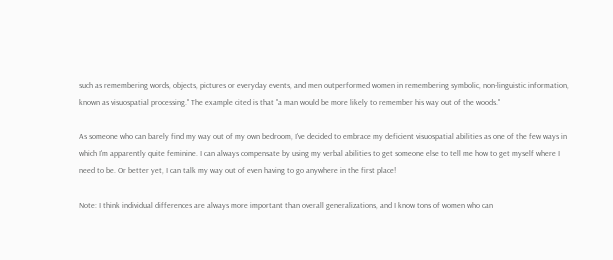such as remembering words, objects, pictures or everyday events, and men outperformed women in remembering symbolic, non-linguistic information, known as visuospatial processing." The example cited is that "a man would be more likely to remember his way out of the woods."

As someone who can barely find my way out of my own bedroom, I've decided to embrace my deficient visuospatial abilities as one of the few ways in which I'm apparently quite feminine. I can always compensate by using my verbal abilities to get someone else to tell me how to get myself where I need to be. Or better yet, I can talk my way out of even having to go anywhere in the first place!

Note: I think individual differences are always more important than overall generalizations, and I know tons of women who can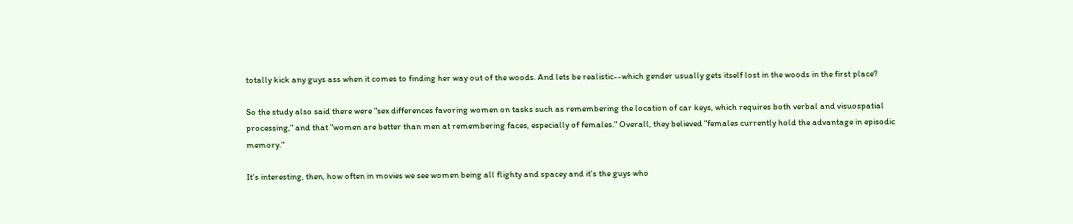totally kick any guys ass when it comes to finding her way out of the woods. And lets be realistic--which gender usually gets itself lost in the woods in the first place?

So the study also said there were "sex differences favoring women on tasks such as remembering the location of car keys, which requires both verbal and visuospatial processing," and that "women are better than men at remembering faces, especially of females." Overall, they believed "females currently hold the advantage in episodic memory."

It's interesting, then, how often in movies we see women being all flighty and spacey and it's the guys who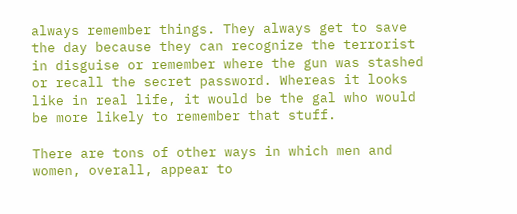always remember things. They always get to save the day because they can recognize the terrorist in disguise or remember where the gun was stashed or recall the secret password. Whereas it looks like in real life, it would be the gal who would be more likely to remember that stuff.

There are tons of other ways in which men and women, overall, appear to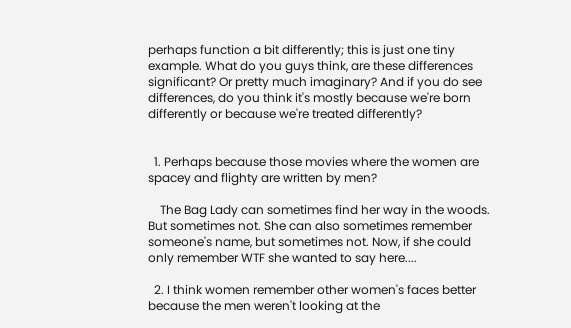perhaps function a bit differently; this is just one tiny example. What do you guys think, are these differences significant? Or pretty much imaginary? And if you do see differences, do you think it's mostly because we're born differently or because we're treated differently?


  1. Perhaps because those movies where the women are spacey and flighty are written by men?

    The Bag Lady can sometimes find her way in the woods. But sometimes not. She can also sometimes remember someone's name, but sometimes not. Now, if she could only remember WTF she wanted to say here....

  2. I think women remember other women's faces better because the men weren't looking at the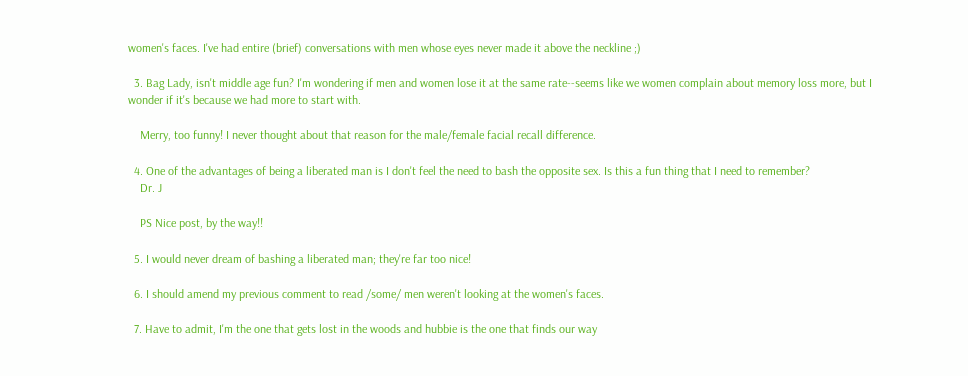women's faces. I've had entire (brief) conversations with men whose eyes never made it above the neckline ;)

  3. Bag Lady, isn't middle age fun? I'm wondering if men and women lose it at the same rate--seems like we women complain about memory loss more, but I wonder if it's because we had more to start with.

    Merry, too funny! I never thought about that reason for the male/female facial recall difference.

  4. One of the advantages of being a liberated man is I don't feel the need to bash the opposite sex. Is this a fun thing that I need to remember?
    Dr. J

    PS Nice post, by the way!!

  5. I would never dream of bashing a liberated man; they're far too nice!

  6. I should amend my previous comment to read /some/ men weren't looking at the women's faces.

  7. Have to admit, I'm the one that gets lost in the woods and hubbie is the one that finds our way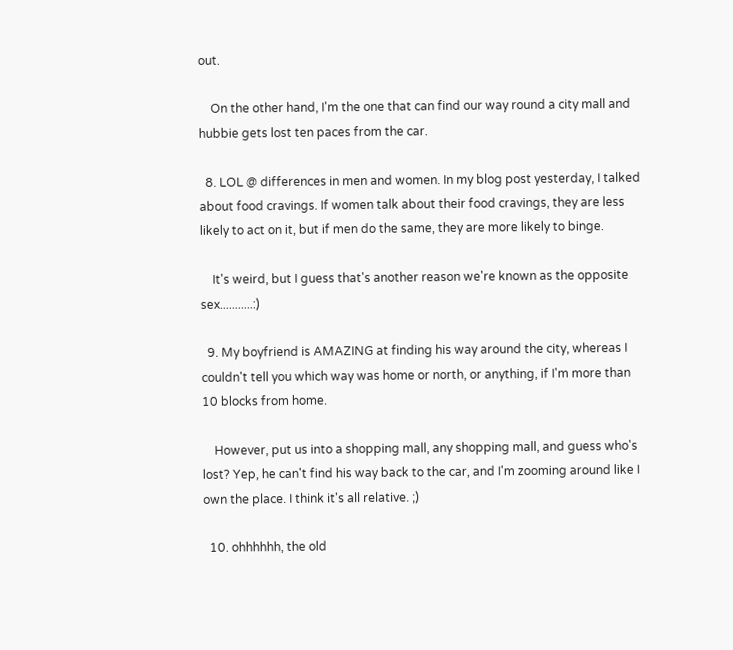out.

    On the other hand, I'm the one that can find our way round a city mall and hubbie gets lost ten paces from the car.

  8. LOL @ differences in men and women. In my blog post yesterday, I talked about food cravings. If women talk about their food cravings, they are less likely to act on it, but if men do the same, they are more likely to binge.

    It's weird, but I guess that's another reason we're known as the opposite sex...........:)

  9. My boyfriend is AMAZING at finding his way around the city, whereas I couldn't tell you which way was home or north, or anything, if I'm more than 10 blocks from home.

    However, put us into a shopping mall, any shopping mall, and guess who's lost? Yep, he can't find his way back to the car, and I'm zooming around like I own the place. I think it's all relative. ;)

  10. ohhhhhh, the old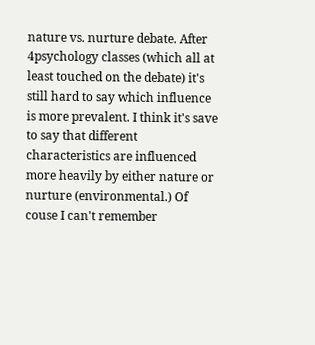nature vs. nurture debate. After 4psychology classes (which all at least touched on the debate) it's still hard to say which influence is more prevalent. I think it's save to say that different characteristics are influenced more heavily by either nature or nurture (environmental.) Of couse I can't remember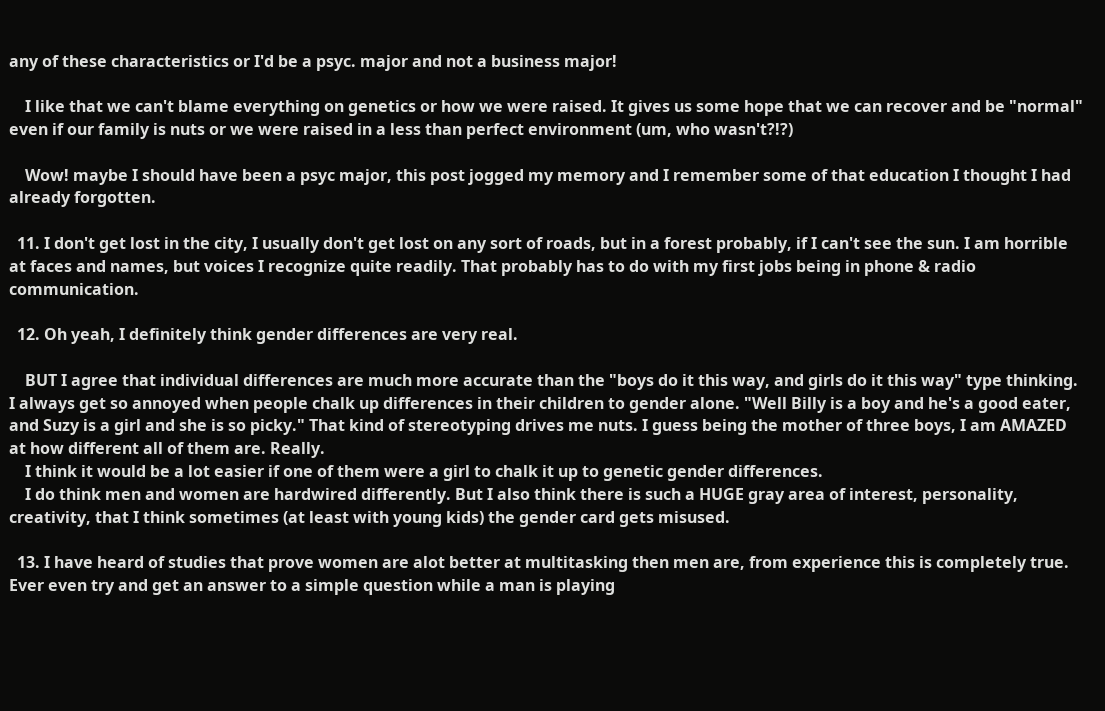any of these characteristics or I'd be a psyc. major and not a business major!

    I like that we can't blame everything on genetics or how we were raised. It gives us some hope that we can recover and be "normal" even if our family is nuts or we were raised in a less than perfect environment (um, who wasn't?!?)

    Wow! maybe I should have been a psyc major, this post jogged my memory and I remember some of that education I thought I had already forgotten.

  11. I don't get lost in the city, I usually don't get lost on any sort of roads, but in a forest probably, if I can't see the sun. I am horrible at faces and names, but voices I recognize quite readily. That probably has to do with my first jobs being in phone & radio communication.

  12. Oh yeah, I definitely think gender differences are very real.

    BUT I agree that individual differences are much more accurate than the "boys do it this way, and girls do it this way" type thinking. I always get so annoyed when people chalk up differences in their children to gender alone. "Well Billy is a boy and he's a good eater, and Suzy is a girl and she is so picky." That kind of stereotyping drives me nuts. I guess being the mother of three boys, I am AMAZED at how different all of them are. Really.
    I think it would be a lot easier if one of them were a girl to chalk it up to genetic gender differences.
    I do think men and women are hardwired differently. But I also think there is such a HUGE gray area of interest, personality, creativity, that I think sometimes (at least with young kids) the gender card gets misused.

  13. I have heard of studies that prove women are alot better at multitasking then men are, from experience this is completely true. Ever even try and get an answer to a simple question while a man is playing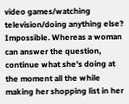video games/watching television/doing anything else? Impossible. Whereas a woman can answer the question, continue what she's doing at the moment all the while making her shopping list in her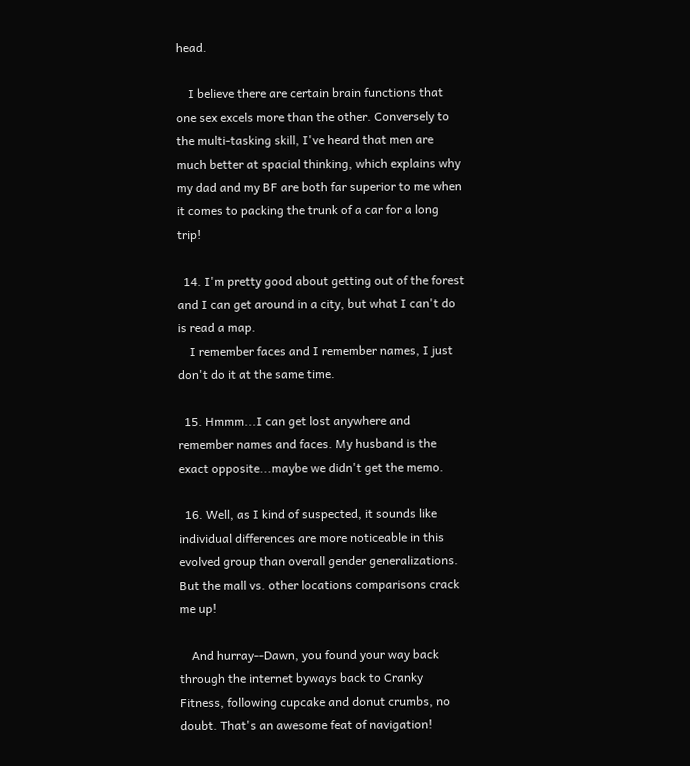head.

    I believe there are certain brain functions that one sex excels more than the other. Conversely to the multi-tasking skill, I've heard that men are much better at spacial thinking, which explains why my dad and my BF are both far superior to me when it comes to packing the trunk of a car for a long trip!

  14. I'm pretty good about getting out of the forest and I can get around in a city, but what I can't do is read a map.
    I remember faces and I remember names, I just don't do it at the same time.

  15. Hmmm...I can get lost anywhere and remember names and faces. My husband is the exact opposite...maybe we didn't get the memo.

  16. Well, as I kind of suspected, it sounds like individual differences are more noticeable in this evolved group than overall gender generalizations. But the mall vs. other locations comparisons crack me up!

    And hurray--Dawn, you found your way back through the internet byways back to Cranky Fitness, following cupcake and donut crumbs, no doubt. That's an awesome feat of navigation!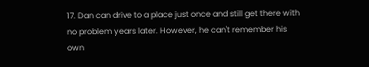17. Dan can drive to a place just once and still get there with no problem years later. However, he can't remember his own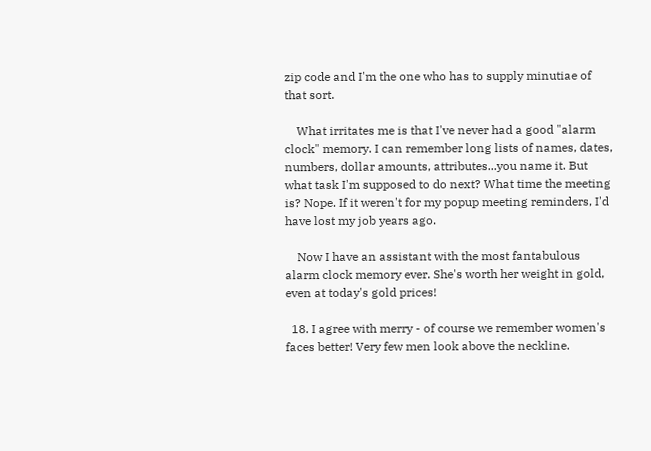zip code and I'm the one who has to supply minutiae of that sort.

    What irritates me is that I've never had a good "alarm clock" memory. I can remember long lists of names, dates, numbers, dollar amounts, attributes...you name it. But what task I'm supposed to do next? What time the meeting is? Nope. If it weren't for my popup meeting reminders, I'd have lost my job years ago.

    Now I have an assistant with the most fantabulous alarm clock memory ever. She's worth her weight in gold, even at today's gold prices!

  18. I agree with merry - of course we remember women's faces better! Very few men look above the neckline.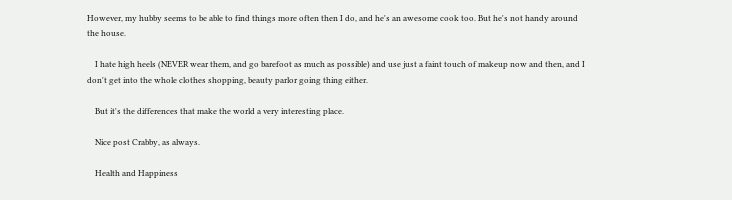However, my hubby seems to be able to find things more often then I do, and he's an awesome cook too. But he's not handy around the house.

    I hate high heels (NEVER wear them, and go barefoot as much as possible) and use just a faint touch of makeup now and then, and I don't get into the whole clothes shopping, beauty parlor going thing either.

    But it's the differences that make the world a very interesting place.

    Nice post Crabby, as always.

    Health and Happiness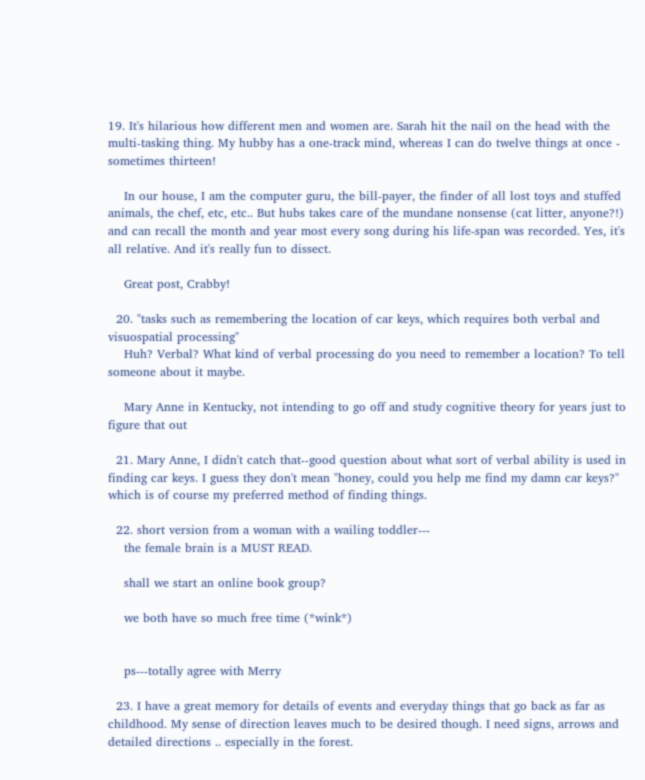19. It's hilarious how different men and women are. Sarah hit the nail on the head with the multi-tasking thing. My hubby has a one-track mind, whereas I can do twelve things at once - sometimes thirteen!

    In our house, I am the computer guru, the bill-payer, the finder of all lost toys and stuffed animals, the chef, etc, etc.. But hubs takes care of the mundane nonsense (cat litter, anyone?!) and can recall the month and year most every song during his life-span was recorded. Yes, it's all relative. And it's really fun to dissect.

    Great post, Crabby!

  20. "tasks such as remembering the location of car keys, which requires both verbal and visuospatial processing"
    Huh? Verbal? What kind of verbal processing do you need to remember a location? To tell someone about it maybe.

    Mary Anne in Kentucky, not intending to go off and study cognitive theory for years just to figure that out

  21. Mary Anne, I didn't catch that--good question about what sort of verbal ability is used in finding car keys. I guess they don't mean "honey, could you help me find my damn car keys?" which is of course my preferred method of finding things.

  22. short version from a woman with a wailing toddler---
    the female brain is a MUST READ.

    shall we start an online book group?

    we both have so much free time (*wink*)


    ps---totally agree with Merry

  23. I have a great memory for details of events and everyday things that go back as far as childhood. My sense of direction leaves much to be desired though. I need signs, arrows and detailed directions .. especially in the forest.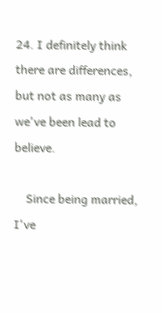24. I definitely think there are differences, but not as many as we've been lead to believe.

    Since being married, I've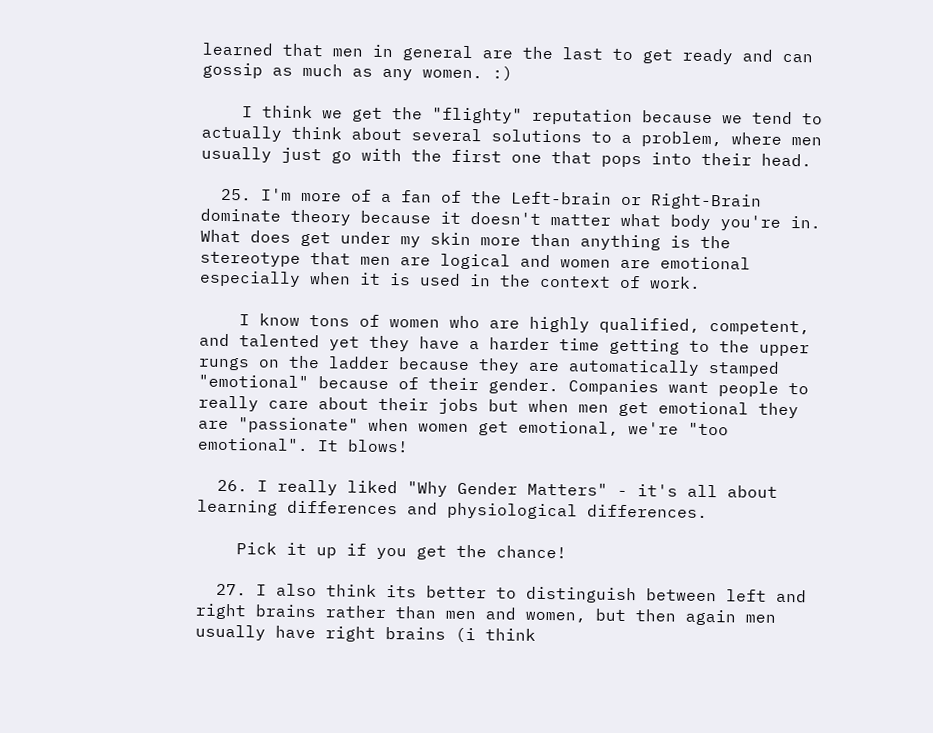learned that men in general are the last to get ready and can gossip as much as any women. :)

    I think we get the "flighty" reputation because we tend to actually think about several solutions to a problem, where men usually just go with the first one that pops into their head.

  25. I'm more of a fan of the Left-brain or Right-Brain dominate theory because it doesn't matter what body you're in. What does get under my skin more than anything is the stereotype that men are logical and women are emotional especially when it is used in the context of work.

    I know tons of women who are highly qualified, competent, and talented yet they have a harder time getting to the upper rungs on the ladder because they are automatically stamped "emotional" because of their gender. Companies want people to really care about their jobs but when men get emotional they are "passionate" when women get emotional, we're "too emotional". It blows!

  26. I really liked "Why Gender Matters" - it's all about learning differences and physiological differences.

    Pick it up if you get the chance!

  27. I also think its better to distinguish between left and right brains rather than men and women, but then again men usually have right brains (i think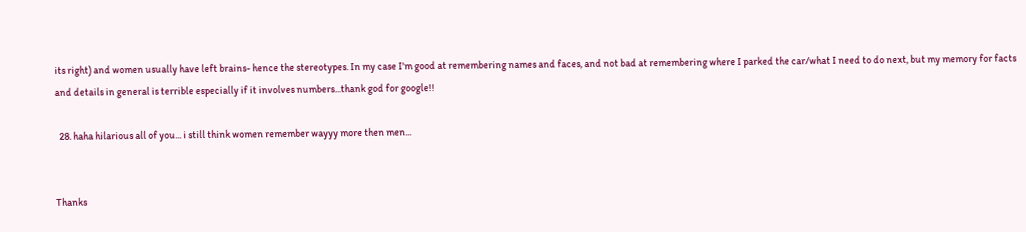its right) and women usually have left brains- hence the stereotypes. In my case I'm good at remembering names and faces, and not bad at remembering where I parked the car/what I need to do next, but my memory for facts and details in general is terrible especially if it involves numbers...thank god for google!!

  28. haha hilarious all of you... i still think women remember wayyy more then men...


Thanks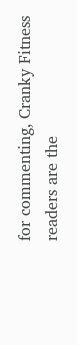for commenting, Cranky Fitness readers are the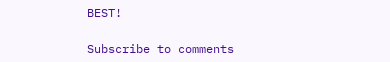BEST!

Subscribe to comments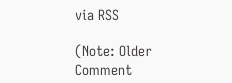via RSS

(Note: Older Comment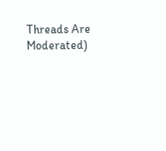Threads Are Moderated)